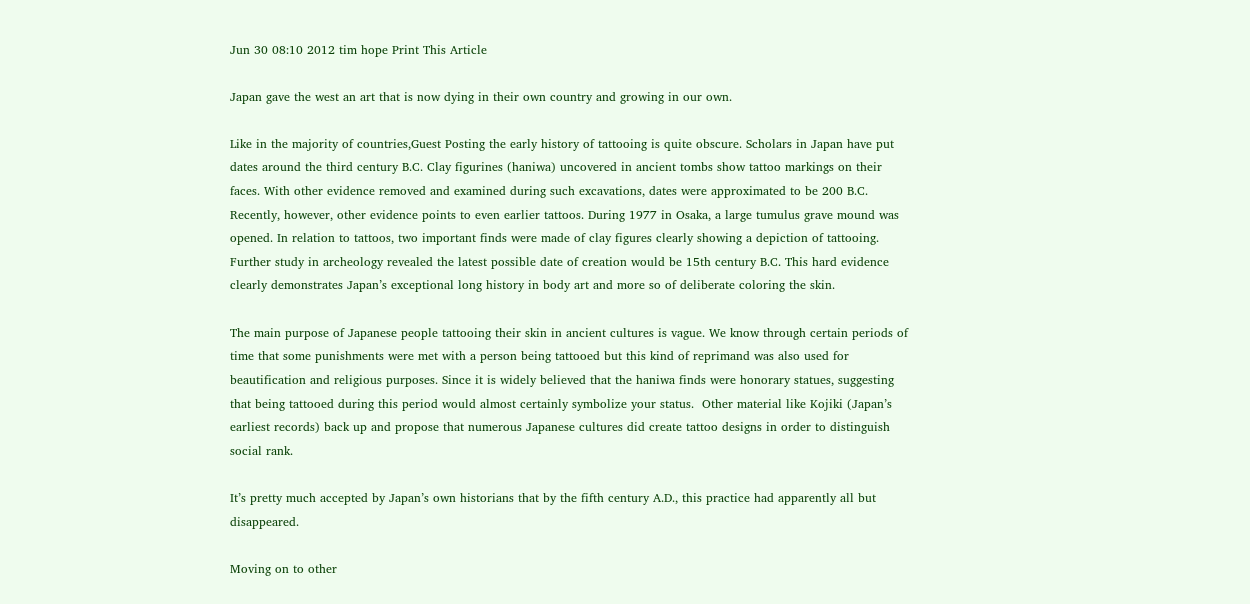Jun 30 08:10 2012 tim hope Print This Article

Japan gave the west an art that is now dying in their own country and growing in our own.

Like in the majority of countries,Guest Posting the early history of tattooing is quite obscure. Scholars in Japan have put dates around the third century B.C. Clay figurines (haniwa) uncovered in ancient tombs show tattoo markings on their faces. With other evidence removed and examined during such excavations, dates were approximated to be 200 B.C. Recently, however, other evidence points to even earlier tattoos. During 1977 in Osaka, a large tumulus grave mound was opened. In relation to tattoos, two important finds were made of clay figures clearly showing a depiction of tattooing. Further study in archeology revealed the latest possible date of creation would be 15th century B.C. This hard evidence clearly demonstrates Japan’s exceptional long history in body art and more so of deliberate coloring the skin.

The main purpose of Japanese people tattooing their skin in ancient cultures is vague. We know through certain periods of time that some punishments were met with a person being tattooed but this kind of reprimand was also used for beautification and religious purposes. Since it is widely believed that the haniwa finds were honorary statues, suggesting that being tattooed during this period would almost certainly symbolize your status.  Other material like Kojiki (Japan’s earliest records) back up and propose that numerous Japanese cultures did create tattoo designs in order to distinguish social rank.

It’s pretty much accepted by Japan’s own historians that by the fifth century A.D., this practice had apparently all but disappeared.

Moving on to other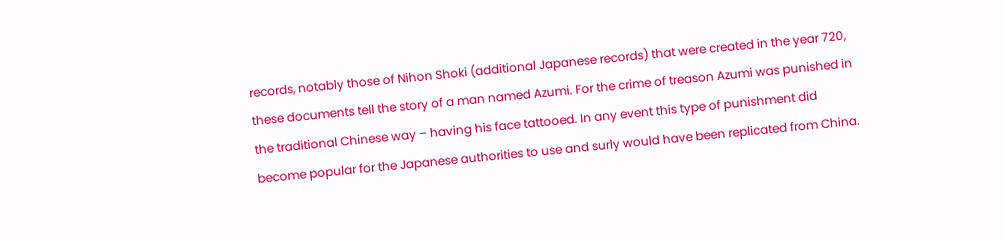records, notably those of Nihon Shoki (additional Japanese records) that were created in the year 720, these documents tell the story of a man named Azumi. For the crime of treason Azumi was punished in the traditional Chinese way – having his face tattooed. In any event this type of punishment did become popular for the Japanese authorities to use and surly would have been replicated from China.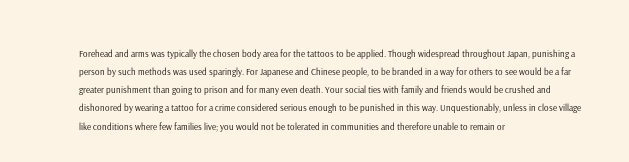Forehead and arms was typically the chosen body area for the tattoos to be applied. Though widespread throughout Japan, punishing a person by such methods was used sparingly. For Japanese and Chinese people, to be branded in a way for others to see would be a far greater punishment than going to prison and for many even death. Your social ties with family and friends would be crushed and dishonored by wearing a tattoo for a crime considered serious enough to be punished in this way. Unquestionably, unless in close village like conditions where few families live; you would not be tolerated in communities and therefore unable to remain or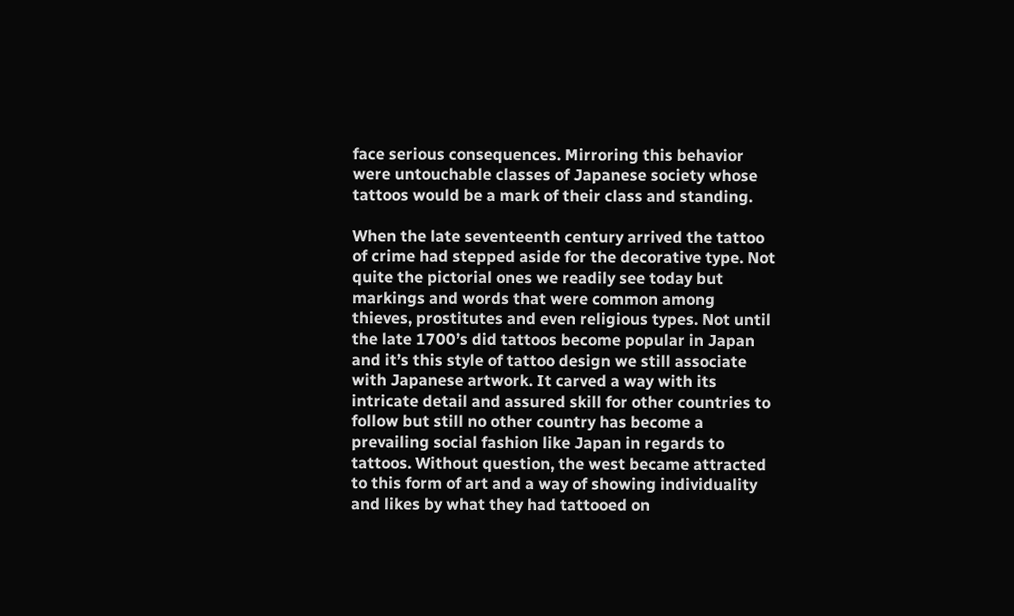face serious consequences. Mirroring this behavior were untouchable classes of Japanese society whose tattoos would be a mark of their class and standing.

When the late seventeenth century arrived the tattoo of crime had stepped aside for the decorative type. Not quite the pictorial ones we readily see today but markings and words that were common among thieves, prostitutes and even religious types. Not until the late 1700’s did tattoos become popular in Japan and it’s this style of tattoo design we still associate with Japanese artwork. It carved a way with its intricate detail and assured skill for other countries to follow but still no other country has become a prevailing social fashion like Japan in regards to tattoos. Without question, the west became attracted to this form of art and a way of showing individuality and likes by what they had tattooed on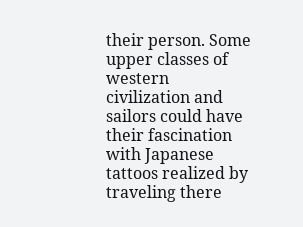their person. Some upper classes of western civilization and sailors could have their fascination with Japanese tattoos realized by traveling there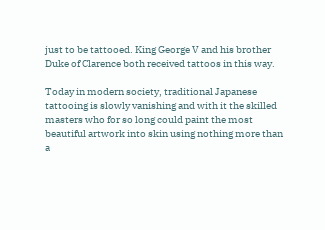just to be tattooed. King George V and his brother Duke of Clarence both received tattoos in this way.

Today in modern society, traditional Japanese tattooing is slowly vanishing and with it the skilled masters who for so long could paint the most beautiful artwork into skin using nothing more than a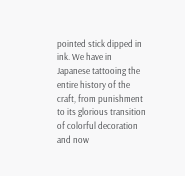pointed stick dipped in ink. We have in Japanese tattooing the entire history of the craft, from punishment to its glorious transition of colorful decoration and now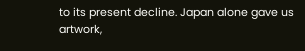to its present decline. Japan alone gave us artwork,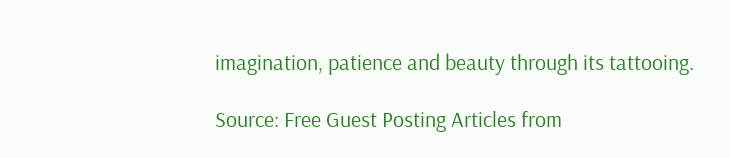imagination, patience and beauty through its tattooing.

Source: Free Guest Posting Articles from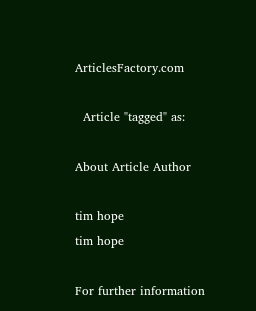ArticlesFactory.com

  Article "tagged" as:

About Article Author

tim hope
tim hope

For further information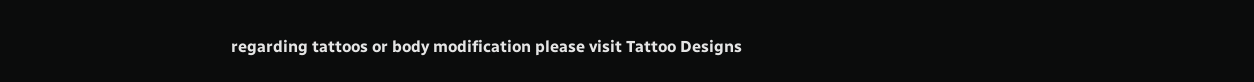regarding tattoos or body modification please visit Tattoo Designs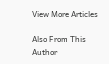View More Articles

Also From This Author